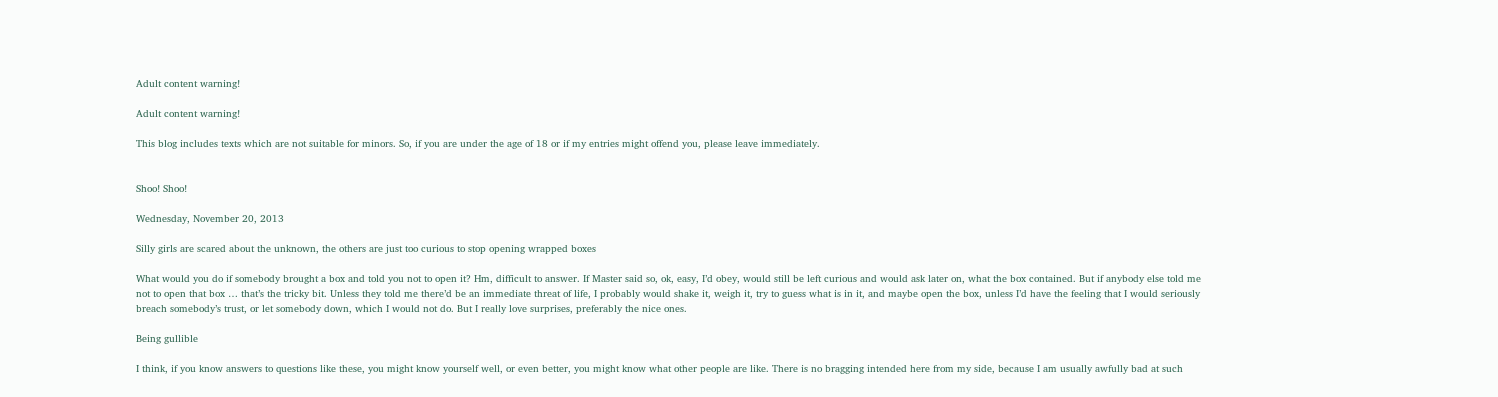Adult content warning!

Adult content warning!

This blog includes texts which are not suitable for minors. So, if you are under the age of 18 or if my entries might offend you, please leave immediately.


Shoo! Shoo!

Wednesday, November 20, 2013

Silly girls are scared about the unknown, the others are just too curious to stop opening wrapped boxes

What would you do if somebody brought a box and told you not to open it? Hm, difficult to answer. If Master said so, ok, easy, I’d obey, would still be left curious and would ask later on, what the box contained. But if anybody else told me not to open that box … that’s the tricky bit. Unless they told me there’d be an immediate threat of life, I probably would shake it, weigh it, try to guess what is in it, and maybe open the box, unless I’d have the feeling that I would seriously breach somebody’s trust, or let somebody down, which I would not do. But I really love surprises, preferably the nice ones.

Being gullible

I think, if you know answers to questions like these, you might know yourself well, or even better, you might know what other people are like. There is no bragging intended here from my side, because I am usually awfully bad at such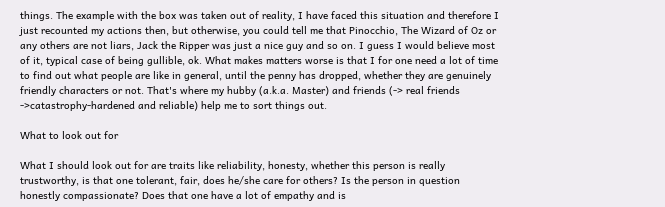things. The example with the box was taken out of reality, I have faced this situation and therefore I just recounted my actions then, but otherwise, you could tell me that Pinocchio, The Wizard of Oz or any others are not liars, Jack the Ripper was just a nice guy and so on. I guess I would believe most of it, typical case of being gullible, ok. What makes matters worse is that I for one need a lot of time to find out what people are like in general, until the penny has dropped, whether they are genuinely friendly characters or not. That's where my hubby (a.k.a. Master) and friends (-> real friends ->catastrophy-hardened and reliable) help me to sort things out.

What to look out for

What I should look out for are traits like reliability, honesty, whether this person is really trustworthy, is that one tolerant, fair, does he/she care for others? Is the person in question honestly compassionate? Does that one have a lot of empathy and is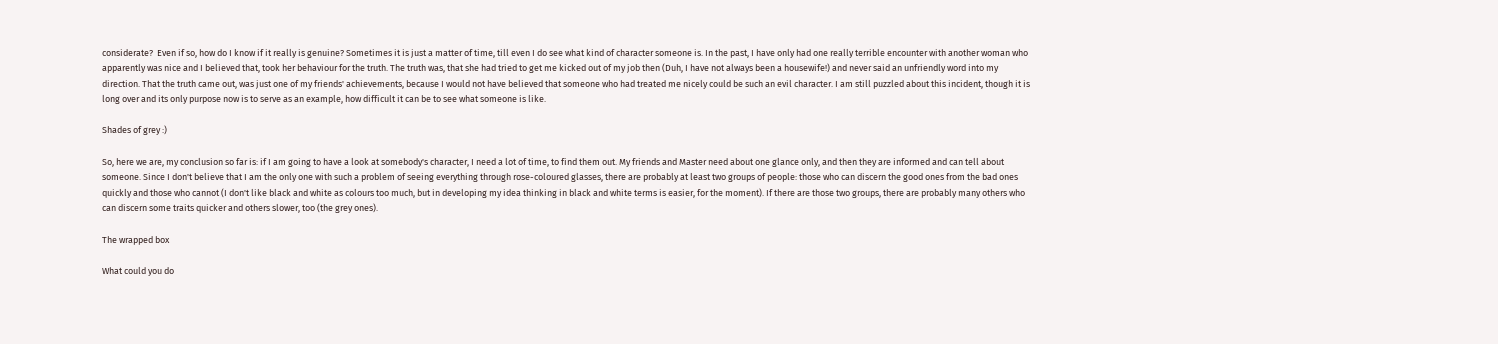considerate?  Even if so, how do I know if it really is genuine? Sometimes it is just a matter of time, till even I do see what kind of character someone is. In the past, I have only had one really terrible encounter with another woman who apparently was nice and I believed that, took her behaviour for the truth. The truth was, that she had tried to get me kicked out of my job then (Duh, I have not always been a housewife!) and never said an unfriendly word into my direction. That the truth came out, was just one of my friends' achievements, because I would not have believed that someone who had treated me nicely could be such an evil character. I am still puzzled about this incident, though it is long over and its only purpose now is to serve as an example, how difficult it can be to see what someone is like.

Shades of grey :)

So, here we are, my conclusion so far is: if I am going to have a look at somebody's character, I need a lot of time, to find them out. My friends and Master need about one glance only, and then they are informed and can tell about someone. Since I don't believe that I am the only one with such a problem of seeing everything through rose-coloured glasses, there are probably at least two groups of people: those who can discern the good ones from the bad ones quickly and those who cannot (I don't like black and white as colours too much, but in developing my idea thinking in black and white terms is easier, for the moment). If there are those two groups, there are probably many others who can discern some traits quicker and others slower, too (the grey ones).

The wrapped box

What could you do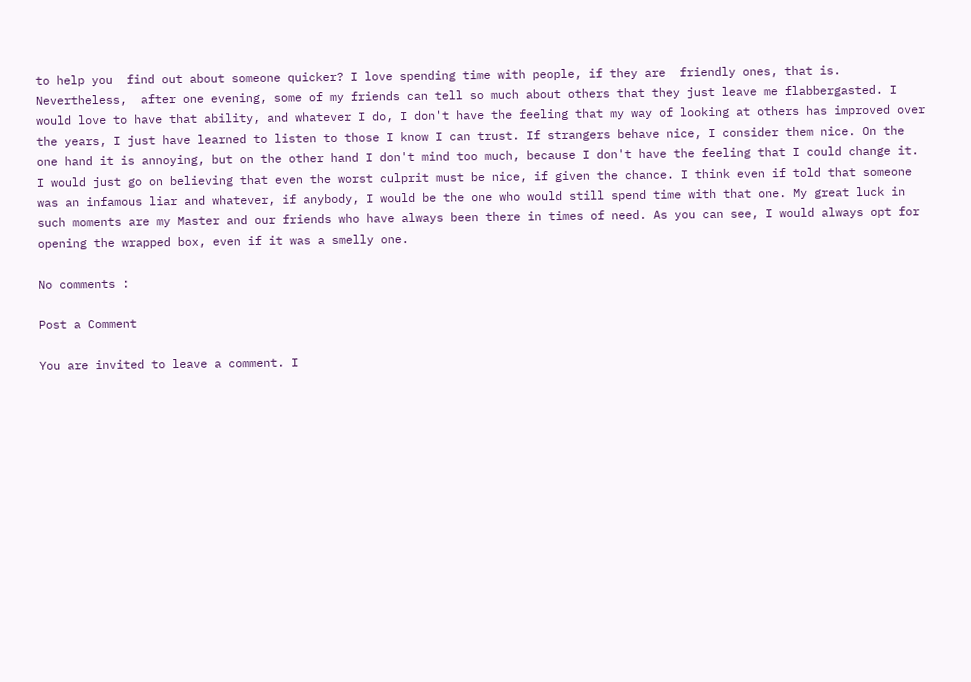to help you  find out about someone quicker? I love spending time with people, if they are  friendly ones, that is. Nevertheless,  after one evening, some of my friends can tell so much about others that they just leave me flabbergasted. I would love to have that ability, and whatever I do, I don't have the feeling that my way of looking at others has improved over the years, I just have learned to listen to those I know I can trust. If strangers behave nice, I consider them nice. On the one hand it is annoying, but on the other hand I don't mind too much, because I don't have the feeling that I could change it. I would just go on believing that even the worst culprit must be nice, if given the chance. I think even if told that someone was an infamous liar and whatever, if anybody, I would be the one who would still spend time with that one. My great luck in such moments are my Master and our friends who have always been there in times of need. As you can see, I would always opt for opening the wrapped box, even if it was a smelly one.

No comments :

Post a Comment

You are invited to leave a comment. I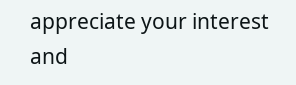appreciate your interest and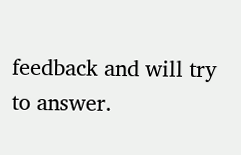feedback and will try to answer.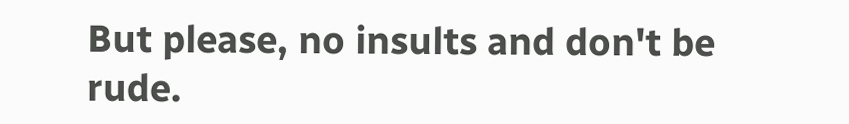But please, no insults and don't be rude.